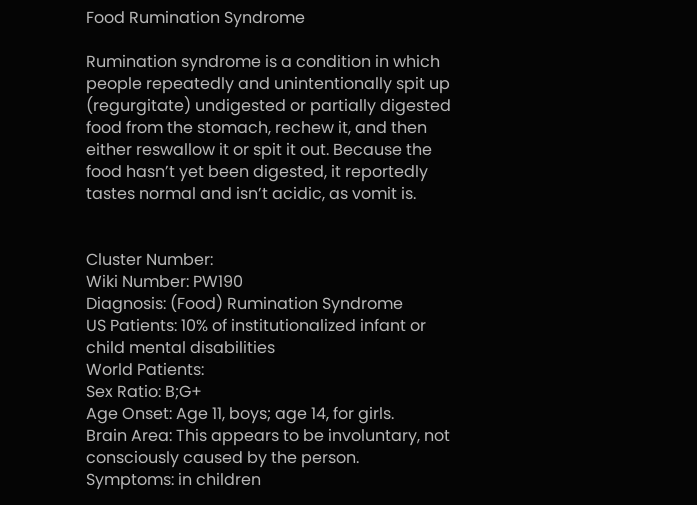Food Rumination Syndrome

Rumination syndrome is a condition in which people repeatedly and unintentionally spit up (regurgitate) undigested or partially digested food from the stomach, rechew it, and then either reswallow it or spit it out. Because the food hasn’t yet been digested, it reportedly tastes normal and isn’t acidic, as vomit is.


Cluster Number:
Wiki Number: PW190
Diagnosis: (Food) Rumination Syndrome
US Patients: 10% of institutionalized infant or child mental disabilities
World Patients:
Sex Ratio: B;G+
Age Onset: Age 11, boys; age 14, for girls.
Brain Area: This appears to be involuntary, not consciously caused by the person.
Symptoms: in children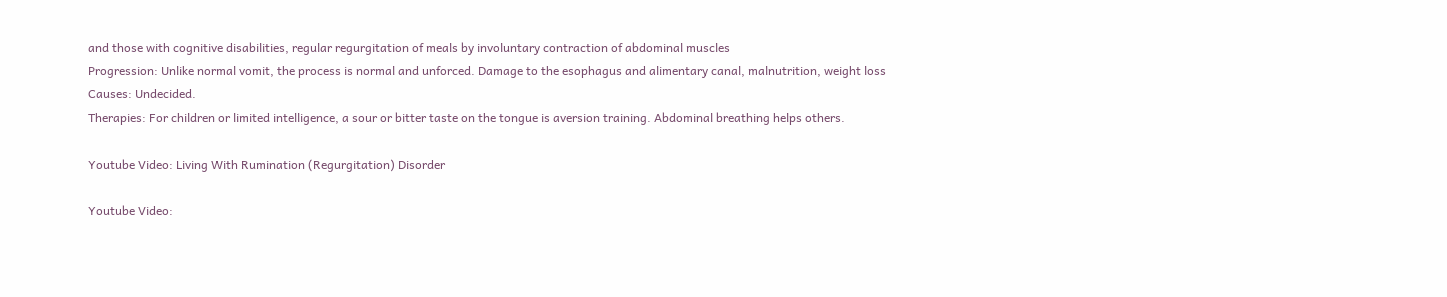and those with cognitive disabilities, regular regurgitation of meals by involuntary contraction of abdominal muscles
Progression: Unlike normal vomit, the process is normal and unforced. Damage to the esophagus and alimentary canal, malnutrition, weight loss
Causes: Undecided.
Therapies: For children or limited intelligence, a sour or bitter taste on the tongue is aversion training. Abdominal breathing helps others.

Youtube Video: Living With Rumination (Regurgitation) Disorder

Youtube Video: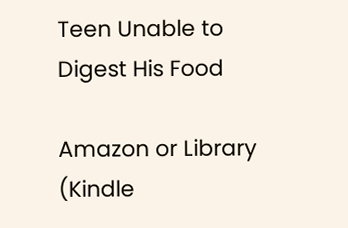Teen Unable to Digest His Food

Amazon or Library (Kindle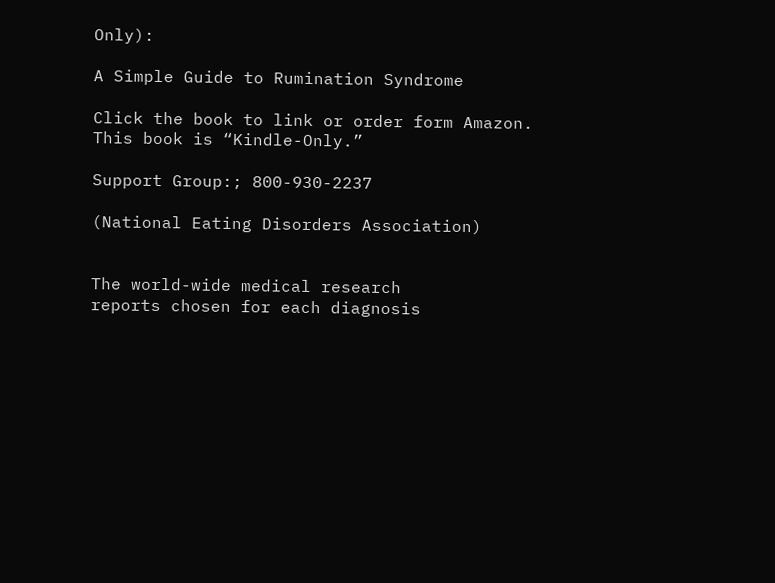Only):

A Simple Guide to Rumination Syndrome

Click the book to link or order form Amazon.
This book is “Kindle-Only.”

Support Group:; 800-930-2237

(National Eating Disorders Association)


The world-wide medical research
reports chosen for each diagnosis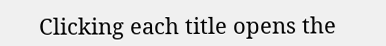Clicking each title opens the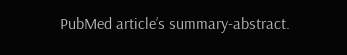PubMed article’s summary-abstract.